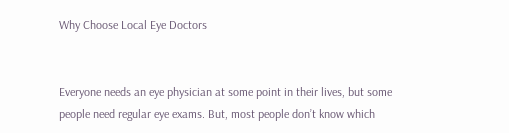Why Choose Local Eye Doctors


Everyone needs an eye physician at some point in their lives, but some people need regular eye exams. But, most people don’t know which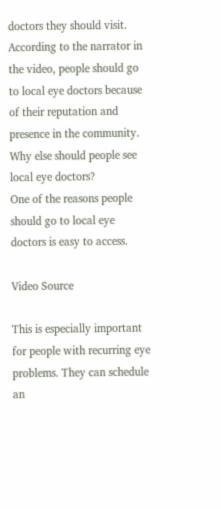doctors they should visit. According to the narrator in the video, people should go to local eye doctors because of their reputation and presence in the community. Why else should people see local eye doctors?
One of the reasons people should go to local eye doctors is easy to access.

Video Source

This is especially important for people with recurring eye problems. They can schedule an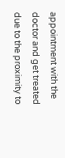appointment with the doctor and get treated due to the proximity to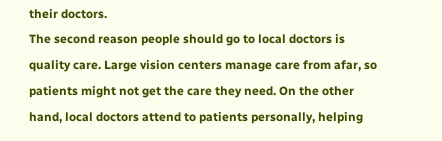their doctors.
The second reason people should go to local doctors is quality care. Large vision centers manage care from afar, so patients might not get the care they need. On the other hand, local doctors attend to patients personally, helping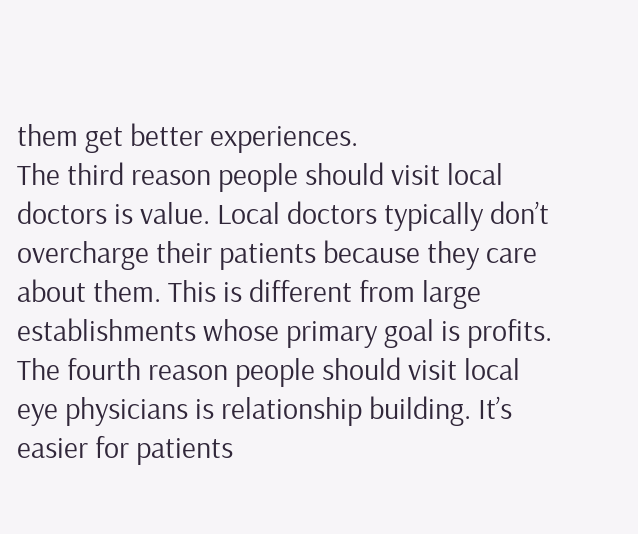them get better experiences.
The third reason people should visit local doctors is value. Local doctors typically don’t overcharge their patients because they care about them. This is different from large establishments whose primary goal is profits.
The fourth reason people should visit local eye physicians is relationship building. It’s easier for patients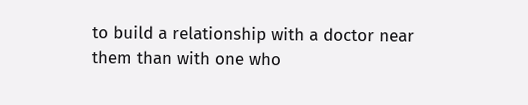to build a relationship with a doctor near them than with one who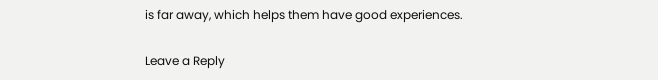is far away, which helps them have good experiences.

Leave a Reply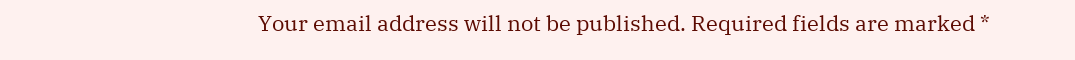Your email address will not be published. Required fields are marked *